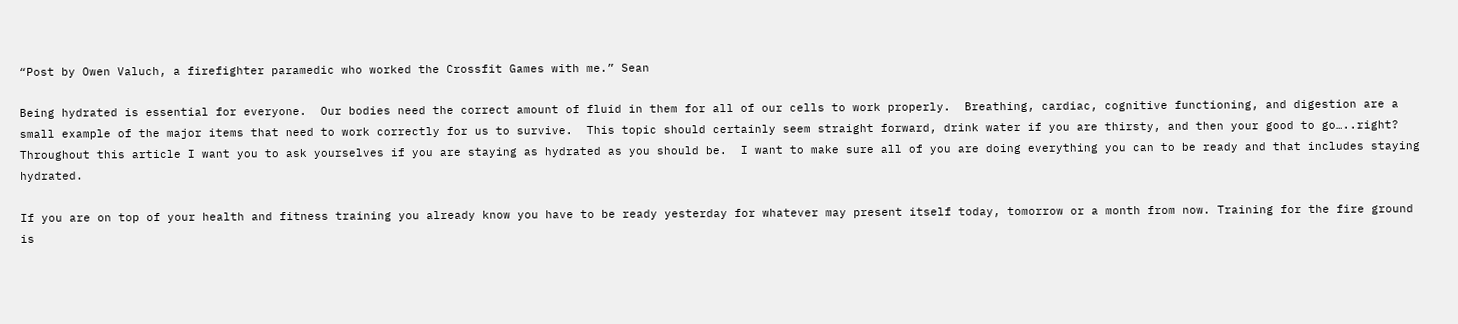“Post by Owen Valuch, a firefighter paramedic who worked the Crossfit Games with me.” Sean

Being hydrated is essential for everyone.  Our bodies need the correct amount of fluid in them for all of our cells to work properly.  Breathing, cardiac, cognitive functioning, and digestion are a small example of the major items that need to work correctly for us to survive.  This topic should certainly seem straight forward, drink water if you are thirsty, and then your good to go…..right? Throughout this article I want you to ask yourselves if you are staying as hydrated as you should be.  I want to make sure all of you are doing everything you can to be ready and that includes staying hydrated.

If you are on top of your health and fitness training you already know you have to be ready yesterday for whatever may present itself today, tomorrow or a month from now. Training for the fire ground is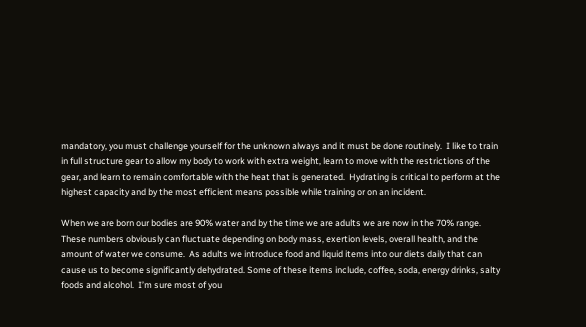mandatory, you must challenge yourself for the unknown always and it must be done routinely.  I like to train in full structure gear to allow my body to work with extra weight, learn to move with the restrictions of the gear, and learn to remain comfortable with the heat that is generated.  Hydrating is critical to perform at the highest capacity and by the most efficient means possible while training or on an incident.

When we are born our bodies are 90% water and by the time we are adults we are now in the 70% range.  These numbers obviously can fluctuate depending on body mass, exertion levels, overall health, and the amount of water we consume.  As adults we introduce food and liquid items into our diets daily that can cause us to become significantly dehydrated. Some of these items include, coffee, soda, energy drinks, salty foods and alcohol.  I’m sure most of you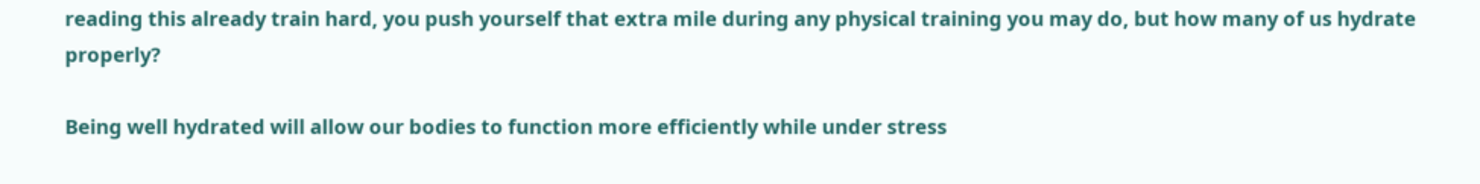reading this already train hard, you push yourself that extra mile during any physical training you may do, but how many of us hydrate properly?

Being well hydrated will allow our bodies to function more efficiently while under stress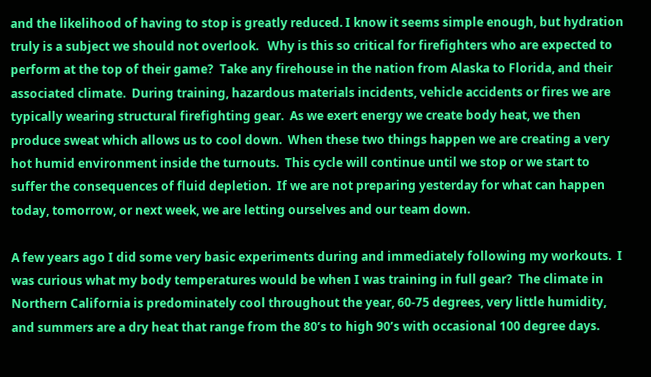and the likelihood of having to stop is greatly reduced. I know it seems simple enough, but hydration truly is a subject we should not overlook.   Why is this so critical for firefighters who are expected to perform at the top of their game?  Take any firehouse in the nation from Alaska to Florida, and their associated climate.  During training, hazardous materials incidents, vehicle accidents or fires we are typically wearing structural firefighting gear.  As we exert energy we create body heat, we then produce sweat which allows us to cool down.  When these two things happen we are creating a very hot humid environment inside the turnouts.  This cycle will continue until we stop or we start to suffer the consequences of fluid depletion.  If we are not preparing yesterday for what can happen today, tomorrow, or next week, we are letting ourselves and our team down.

A few years ago I did some very basic experiments during and immediately following my workouts.  I was curious what my body temperatures would be when I was training in full gear?  The climate in Northern California is predominately cool throughout the year, 60-75 degrees, very little humidity, and summers are a dry heat that range from the 80’s to high 90’s with occasional 100 degree days.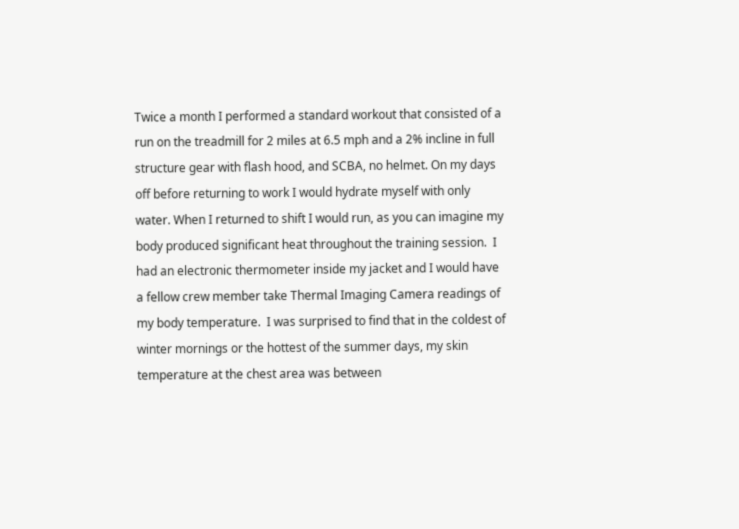Twice a month I performed a standard workout that consisted of a run on the treadmill for 2 miles at 6.5 mph and a 2% incline in full structure gear with flash hood, and SCBA, no helmet. On my days off before returning to work I would hydrate myself with only water. When I returned to shift I would run, as you can imagine my body produced significant heat throughout the training session.  I had an electronic thermometer inside my jacket and I would have a fellow crew member take Thermal Imaging Camera readings of my body temperature.  I was surprised to find that in the coldest of winter mornings or the hottest of the summer days, my skin temperature at the chest area was between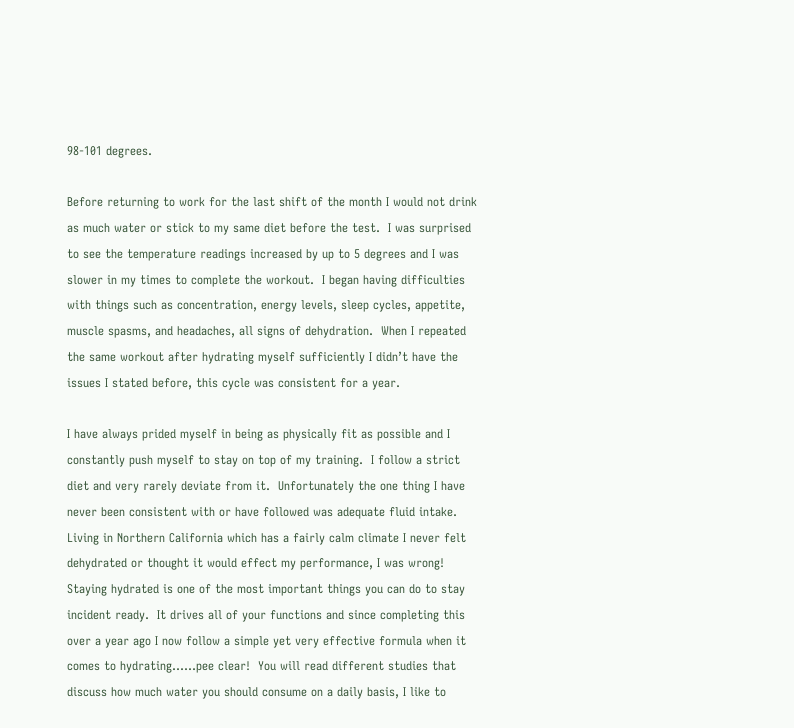98-101 degrees.

Before returning to work for the last shift of the month I would not drink as much water or stick to my same diet before the test.  I was surprised to see the temperature readings increased by up to 5 degrees and I was slower in my times to complete the workout.  I began having difficulties with things such as concentration, energy levels, sleep cycles, appetite, muscle spasms, and headaches, all signs of dehydration.  When I repeated the same workout after hydrating myself sufficiently I didn’t have the issues I stated before, this cycle was consistent for a year.

I have always prided myself in being as physically fit as possible and I constantly push myself to stay on top of my training.  I follow a strict diet and very rarely deviate from it.  Unfortunately the one thing I have never been consistent with or have followed was adequate fluid intake. Living in Northern California which has a fairly calm climate I never felt dehydrated or thought it would effect my performance, I was wrong! Staying hydrated is one of the most important things you can do to stay incident ready.  It drives all of your functions and since completing this over a year ago I now follow a simple yet very effective formula when it comes to hydrating……pee clear!  You will read different studies that discuss how much water you should consume on a daily basis, I like to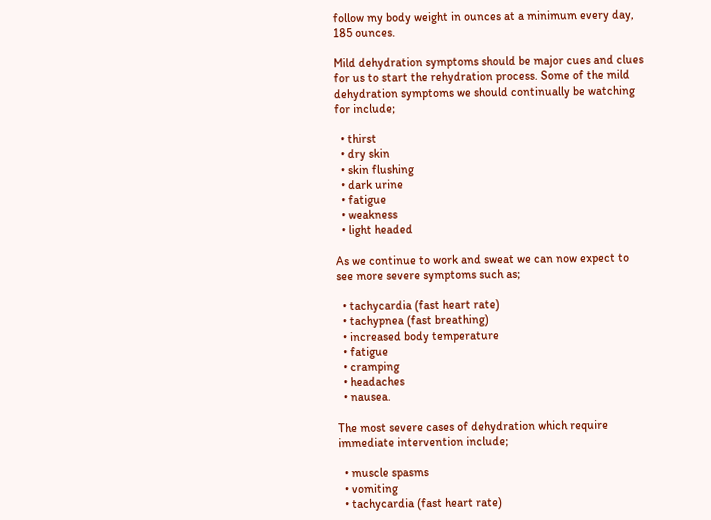follow my body weight in ounces at a minimum every day, 185 ounces.

Mild dehydration symptoms should be major cues and clues for us to start the rehydration process. Some of the mild dehydration symptoms we should continually be watching for include;

  • thirst
  • dry skin
  • skin flushing
  • dark urine
  • fatigue
  • weakness
  • light headed

As we continue to work and sweat we can now expect to see more severe symptoms such as;

  • tachycardia (fast heart rate)
  • tachypnea (fast breathing)
  • increased body temperature
  • fatigue
  • cramping
  • headaches
  • nausea.

The most severe cases of dehydration which require immediate intervention include;

  • muscle spasms
  • vomiting
  • tachycardia (fast heart rate)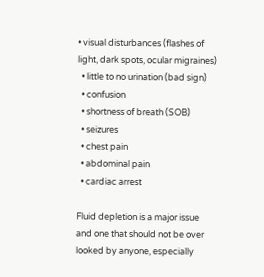• visual disturbances (flashes of light, dark spots, ocular migraines)
  • little to no urination (bad sign)
  • confusion
  • shortness of breath (SOB)
  • seizures
  • chest pain
  • abdominal pain
  • cardiac arrest

Fluid depletion is a major issue and one that should not be over looked by anyone, especially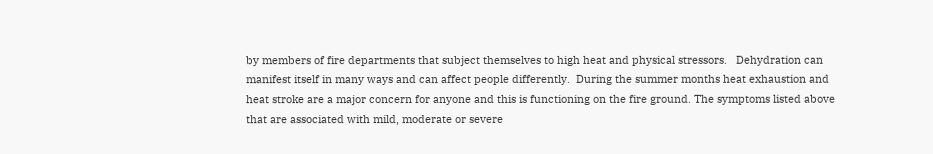by members of fire departments that subject themselves to high heat and physical stressors.   Dehydration can manifest itself in many ways and can affect people differently.  During the summer months heat exhaustion and heat stroke are a major concern for anyone and this is functioning on the fire ground. The symptoms listed above that are associated with mild, moderate or severe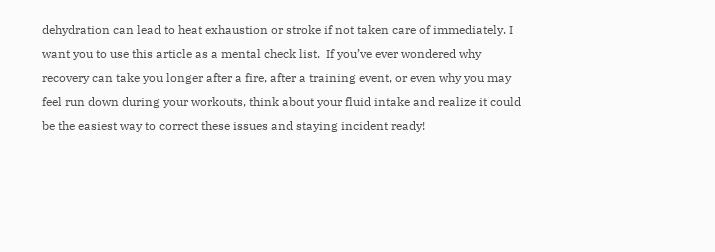dehydration can lead to heat exhaustion or stroke if not taken care of immediately. I want you to use this article as a mental check list.  If you’ve ever wondered why recovery can take you longer after a fire, after a training event, or even why you may feel run down during your workouts, think about your fluid intake and realize it could be the easiest way to correct these issues and staying incident ready!